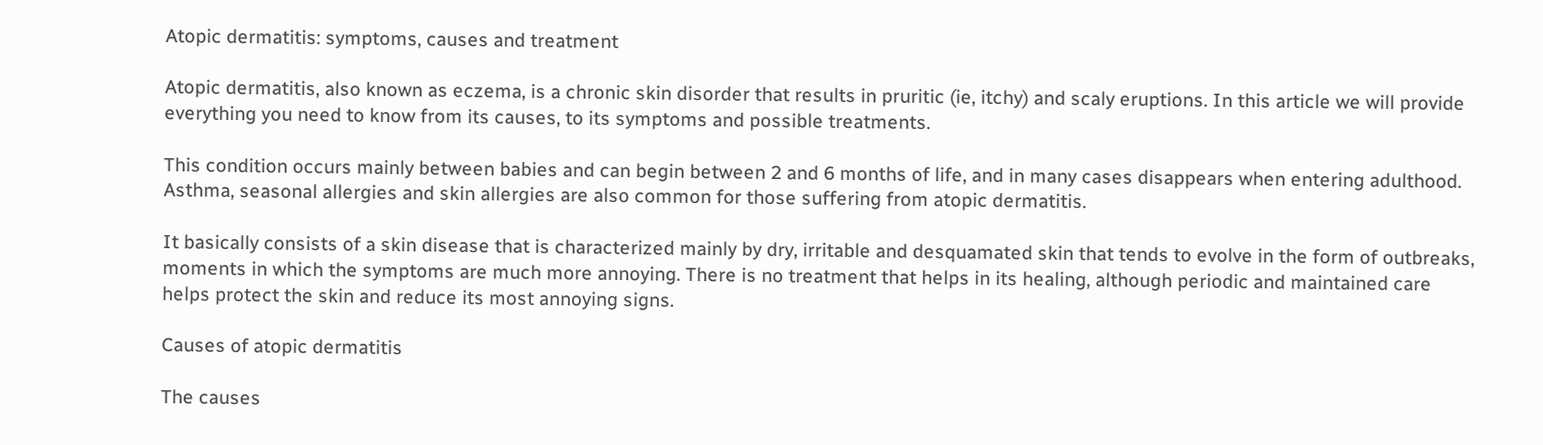Atopic dermatitis: symptoms, causes and treatment

Atopic dermatitis, also known as eczema, is a chronic skin disorder that results in pruritic (ie, itchy) and scaly eruptions. In this article we will provide everything you need to know from its causes, to its symptoms and possible treatments.

This condition occurs mainly between babies and can begin between 2 and 6 months of life, and in many cases disappears when entering adulthood. Asthma, seasonal allergies and skin allergies are also common for those suffering from atopic dermatitis.

It basically consists of a skin disease that is characterized mainly by dry, irritable and desquamated skin that tends to evolve in the form of outbreaks, moments in which the symptoms are much more annoying. There is no treatment that helps in its healing, although periodic and maintained care helps protect the skin and reduce its most annoying signs.

Causes of atopic dermatitis

The causes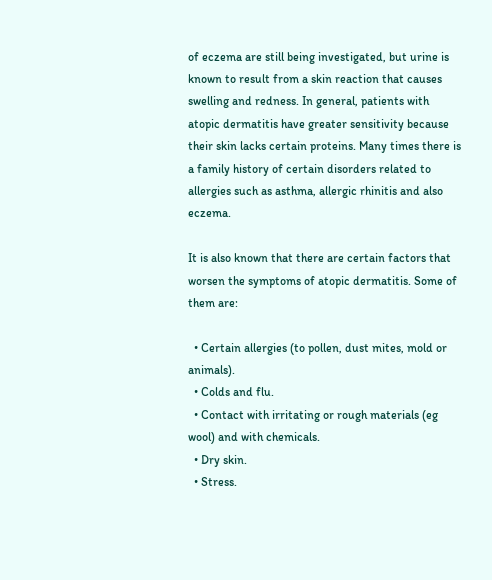of eczema are still being investigated, but urine is known to result from a skin reaction that causes swelling and redness. In general, patients with atopic dermatitis have greater sensitivity because their skin lacks certain proteins. Many times there is a family history of certain disorders related to allergies such as asthma, allergic rhinitis and also eczema.

It is also known that there are certain factors that worsen the symptoms of atopic dermatitis. Some of them are:

  • Certain allergies (to pollen, dust mites, mold or animals).
  • Colds and flu.
  • Contact with irritating or rough materials (eg wool) and with chemicals.
  • Dry skin.
  • Stress.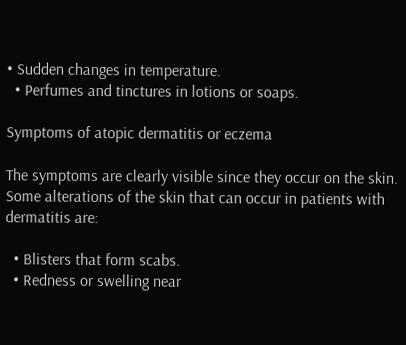• Sudden changes in temperature.
  • Perfumes and tinctures in lotions or soaps.

Symptoms of atopic dermatitis or eczema

The symptoms are clearly visible since they occur on the skin. Some alterations of the skin that can occur in patients with dermatitis are:

  • Blisters that form scabs.
  • Redness or swelling near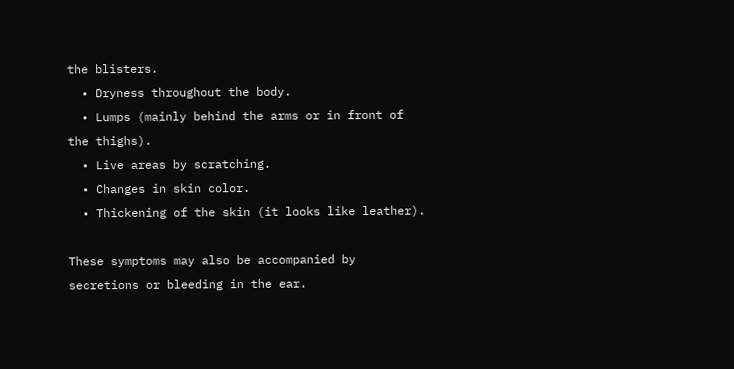the blisters.
  • Dryness throughout the body.
  • Lumps (mainly behind the arms or in front of the thighs).
  • Live areas by scratching.
  • Changes in skin color.
  • Thickening of the skin (it looks like leather).

These symptoms may also be accompanied by secretions or bleeding in the ear.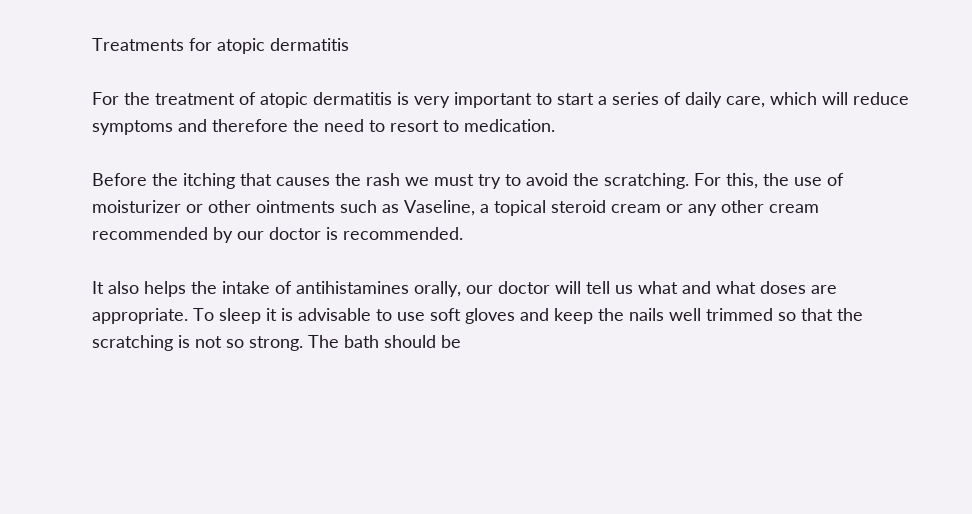Treatments for atopic dermatitis

For the treatment of atopic dermatitis is very important to start a series of daily care, which will reduce symptoms and therefore the need to resort to medication.

Before the itching that causes the rash we must try to avoid the scratching. For this, the use of moisturizer or other ointments such as Vaseline, a topical steroid cream or any other cream recommended by our doctor is recommended.

It also helps the intake of antihistamines orally, our doctor will tell us what and what doses are appropriate. To sleep it is advisable to use soft gloves and keep the nails well trimmed so that the scratching is not so strong. The bath should be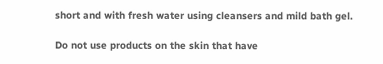short and with fresh water using cleansers and mild bath gel.

Do not use products on the skin that have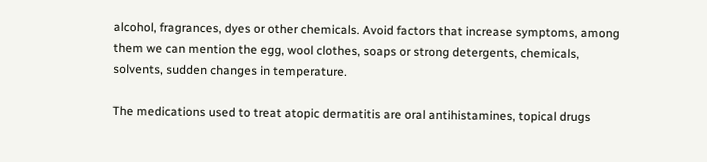alcohol, fragrances, dyes or other chemicals. Avoid factors that increase symptoms, among them we can mention the egg, wool clothes, soaps or strong detergents, chemicals, solvents, sudden changes in temperature.

The medications used to treat atopic dermatitis are oral antihistamines, topical drugs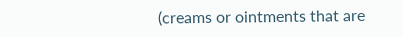(creams or ointments that are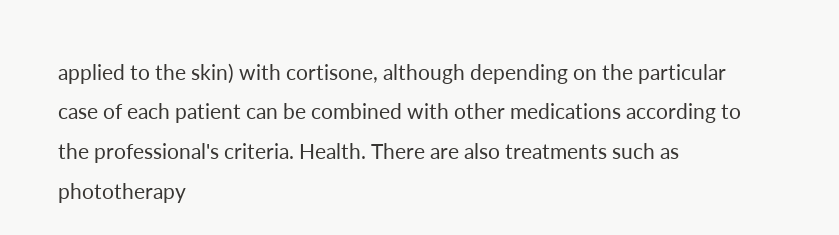applied to the skin) with cortisone, although depending on the particular case of each patient can be combined with other medications according to the professional's criteria. Health. There are also treatments such as phototherapy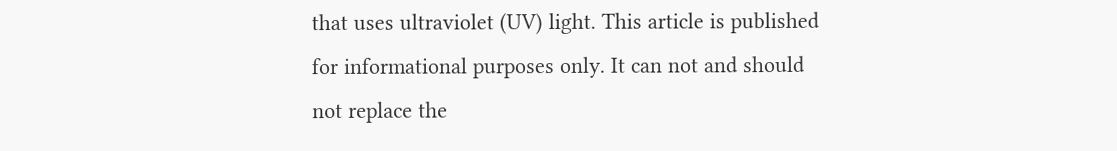that uses ultraviolet (UV) light. This article is published for informational purposes only. It can not and should not replace the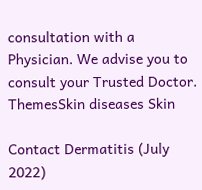consultation with a Physician. We advise you to consult your Trusted Doctor. ThemesSkin diseases Skin

Contact Dermatitis (July 2022)